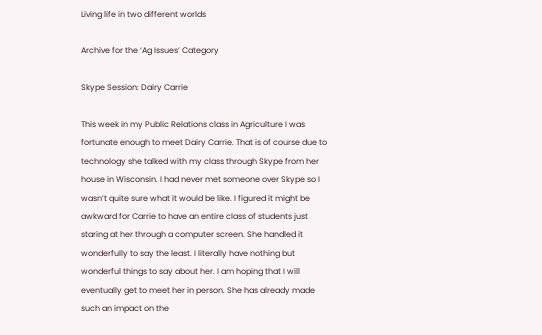Living life in two different worlds

Archive for the ‘Ag Issues’ Category

Skype Session: Dairy Carrie

This week in my Public Relations class in Agriculture I was fortunate enough to meet Dairy Carrie. That is of course due to technology she talked with my class through Skype from her house in Wisconsin. I had never met someone over Skype so I wasn’t quite sure what it would be like. I figured it might be awkward for Carrie to have an entire class of students just staring at her through a computer screen. She handled it wonderfully to say the least. I literally have nothing but wonderful things to say about her. I am hoping that I will eventually get to meet her in person. She has already made such an impact on the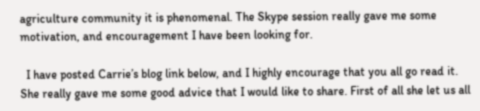agriculture community it is phenomenal. The Skype session really gave me some motivation, and encouragement I have been looking for.

  I have posted Carrie’s blog link below, and I highly encourage that you all go read it. She really gave me some good advice that I would like to share. First of all she let us all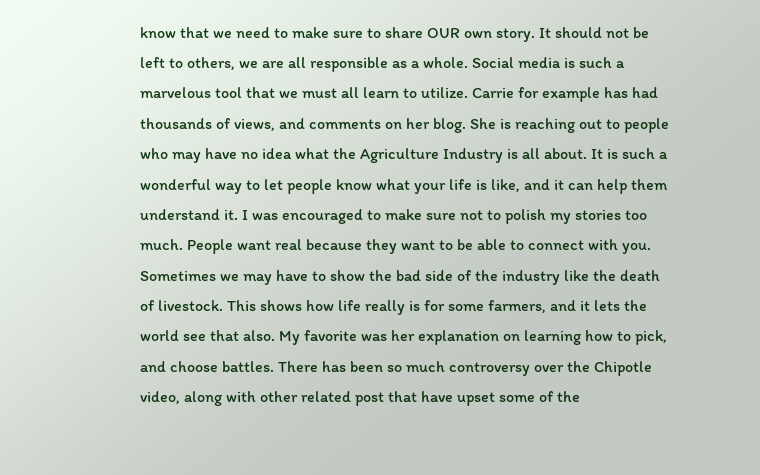know that we need to make sure to share OUR own story. It should not be left to others, we are all responsible as a whole. Social media is such a marvelous tool that we must all learn to utilize. Carrie for example has had thousands of views, and comments on her blog. She is reaching out to people who may have no idea what the Agriculture Industry is all about. It is such a wonderful way to let people know what your life is like, and it can help them understand it. I was encouraged to make sure not to polish my stories too much. People want real because they want to be able to connect with you. Sometimes we may have to show the bad side of the industry like the death of livestock. This shows how life really is for some farmers, and it lets the world see that also. My favorite was her explanation on learning how to pick, and choose battles. There has been so much controversy over the Chipotle video, along with other related post that have upset some of the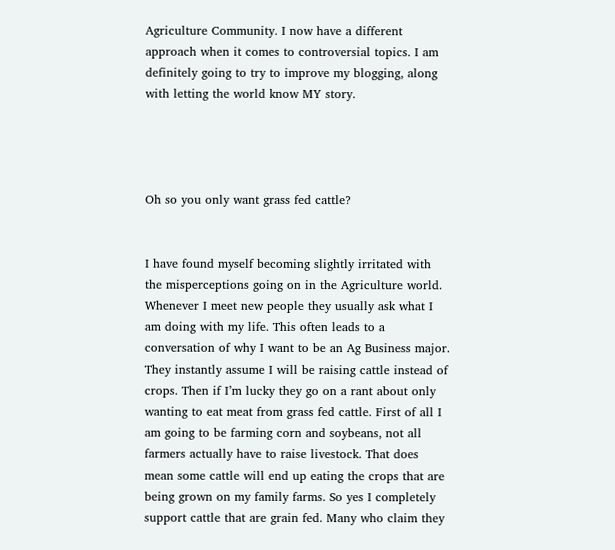Agriculture Community. I now have a different approach when it comes to controversial topics. I am definitely going to try to improve my blogging, along with letting the world know MY story.




Oh so you only want grass fed cattle?


I have found myself becoming slightly irritated with the misperceptions going on in the Agriculture world. Whenever I meet new people they usually ask what I am doing with my life. This often leads to a conversation of why I want to be an Ag Business major. They instantly assume I will be raising cattle instead of crops. Then if I’m lucky they go on a rant about only wanting to eat meat from grass fed cattle. First of all I am going to be farming corn and soybeans, not all farmers actually have to raise livestock. That does mean some cattle will end up eating the crops that are being grown on my family farms. So yes I completely support cattle that are grain fed. Many who claim they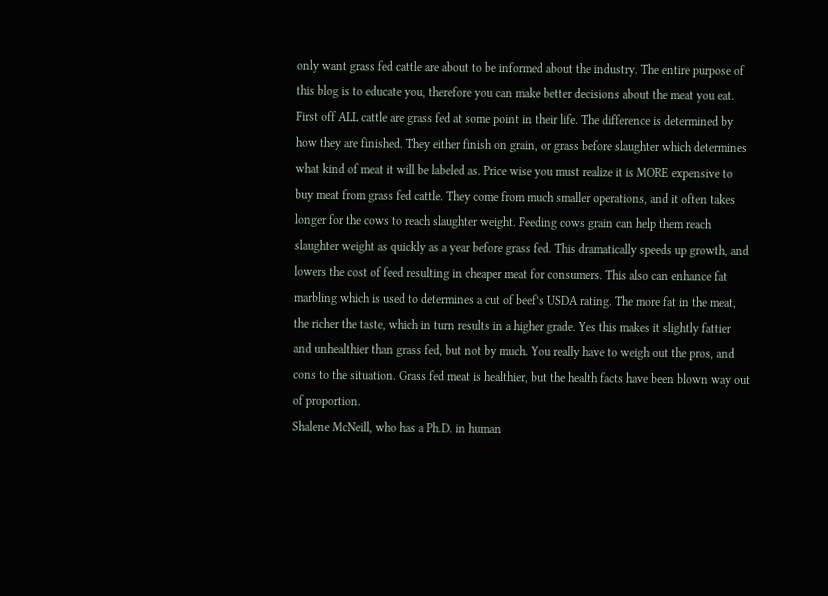only want grass fed cattle are about to be informed about the industry. The entire purpose of this blog is to educate you, therefore you can make better decisions about the meat you eat.
First off ALL cattle are grass fed at some point in their life. The difference is determined by how they are finished. They either finish on grain, or grass before slaughter which determines what kind of meat it will be labeled as. Price wise you must realize it is MORE expensive to buy meat from grass fed cattle. They come from much smaller operations, and it often takes longer for the cows to reach slaughter weight. Feeding cows grain can help them reach slaughter weight as quickly as a year before grass fed. This dramatically speeds up growth, and lowers the cost of feed resulting in cheaper meat for consumers. This also can enhance fat marbling which is used to determines a cut of beef’s USDA rating. The more fat in the meat, the richer the taste, which in turn results in a higher grade. Yes this makes it slightly fattier and unhealthier than grass fed, but not by much. You really have to weigh out the pros, and cons to the situation. Grass fed meat is healthier, but the health facts have been blown way out of proportion.
Shalene McNeill, who has a Ph.D. in human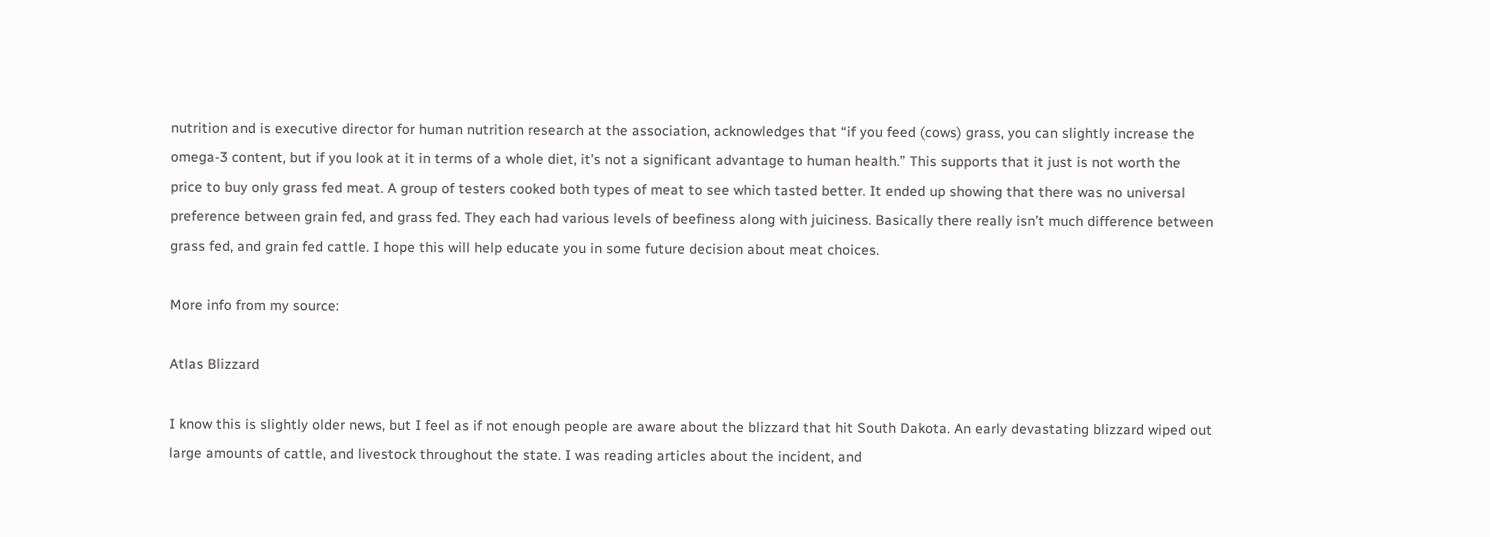nutrition and is executive director for human nutrition research at the association, acknowledges that “if you feed (cows) grass, you can slightly increase the omega-3 content, but if you look at it in terms of a whole diet, it’s not a significant advantage to human health.” This supports that it just is not worth the price to buy only grass fed meat. A group of testers cooked both types of meat to see which tasted better. It ended up showing that there was no universal preference between grain fed, and grass fed. They each had various levels of beefiness along with juiciness. Basically there really isn’t much difference between grass fed, and grain fed cattle. I hope this will help educate you in some future decision about meat choices.

More info from my source:

Atlas Blizzard

I know this is slightly older news, but I feel as if not enough people are aware about the blizzard that hit South Dakota. An early devastating blizzard wiped out large amounts of cattle, and livestock throughout the state. I was reading articles about the incident, and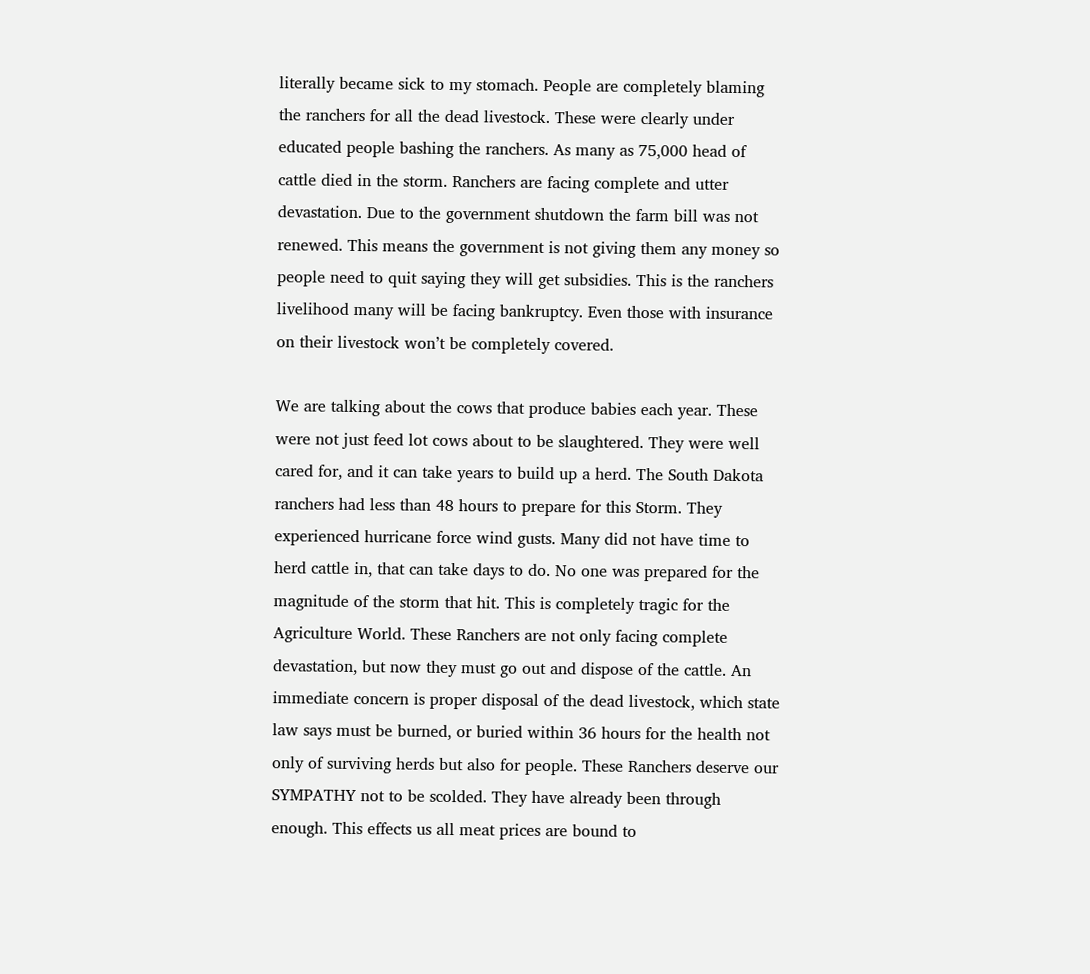literally became sick to my stomach. People are completely blaming the ranchers for all the dead livestock. These were clearly under educated people bashing the ranchers. As many as 75,000 head of cattle died in the storm. Ranchers are facing complete and utter devastation. Due to the government shutdown the farm bill was not renewed. This means the government is not giving them any money so people need to quit saying they will get subsidies. This is the ranchers livelihood many will be facing bankruptcy. Even those with insurance on their livestock won’t be completely covered.

We are talking about the cows that produce babies each year. These were not just feed lot cows about to be slaughtered. They were well cared for, and it can take years to build up a herd. The South Dakota ranchers had less than 48 hours to prepare for this Storm. They experienced hurricane force wind gusts. Many did not have time to herd cattle in, that can take days to do. No one was prepared for the magnitude of the storm that hit. This is completely tragic for the Agriculture World. These Ranchers are not only facing complete devastation, but now they must go out and dispose of the cattle. An immediate concern is proper disposal of the dead livestock, which state law says must be burned, or buried within 36 hours for the health not only of surviving herds but also for people. These Ranchers deserve our SYMPATHY not to be scolded. They have already been through enough. This effects us all meat prices are bound to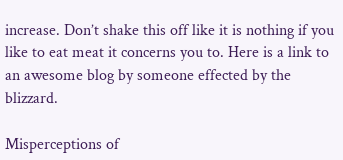increase. Don’t shake this off like it is nothing if you like to eat meat it concerns you to. Here is a link to an awesome blog by someone effected by the blizzard.

Misperceptions of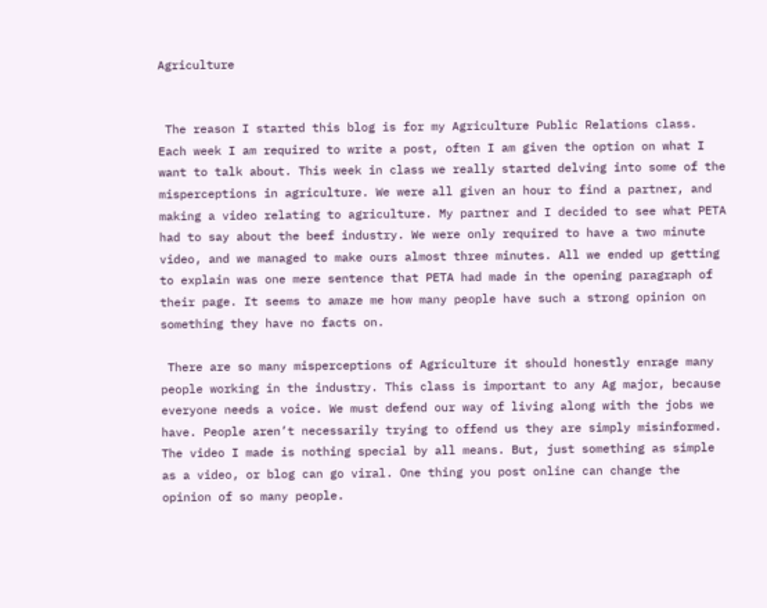Agriculture


 The reason I started this blog is for my Agriculture Public Relations class. Each week I am required to write a post, often I am given the option on what I want to talk about. This week in class we really started delving into some of the misperceptions in agriculture. We were all given an hour to find a partner, and making a video relating to agriculture. My partner and I decided to see what PETA had to say about the beef industry. We were only required to have a two minute video, and we managed to make ours almost three minutes. All we ended up getting to explain was one mere sentence that PETA had made in the opening paragraph of their page. It seems to amaze me how many people have such a strong opinion on something they have no facts on.

 There are so many misperceptions of Agriculture it should honestly enrage many people working in the industry. This class is important to any Ag major, because everyone needs a voice. We must defend our way of living along with the jobs we have. People aren’t necessarily trying to offend us they are simply misinformed. The video I made is nothing special by all means. But, just something as simple as a video, or blog can go viral. One thing you post online can change the opinion of so many people.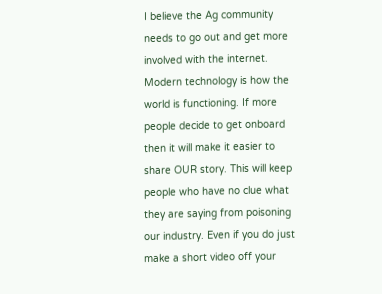I believe the Ag community needs to go out and get more involved with the internet. Modern technology is how the world is functioning. If more people decide to get onboard then it will make it easier to share OUR story. This will keep people who have no clue what they are saying from poisoning our industry. Even if you do just make a short video off your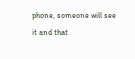phone, someone will see it and that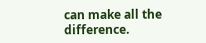can make all the difference.